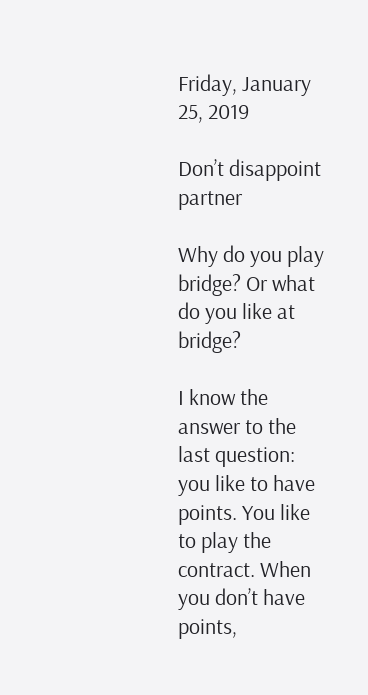Friday, January 25, 2019

Don’t disappoint partner

Why do you play bridge? Or what do you like at bridge?

I know the answer to the last question: you like to have points. You like to play the contract. When you don’t have points,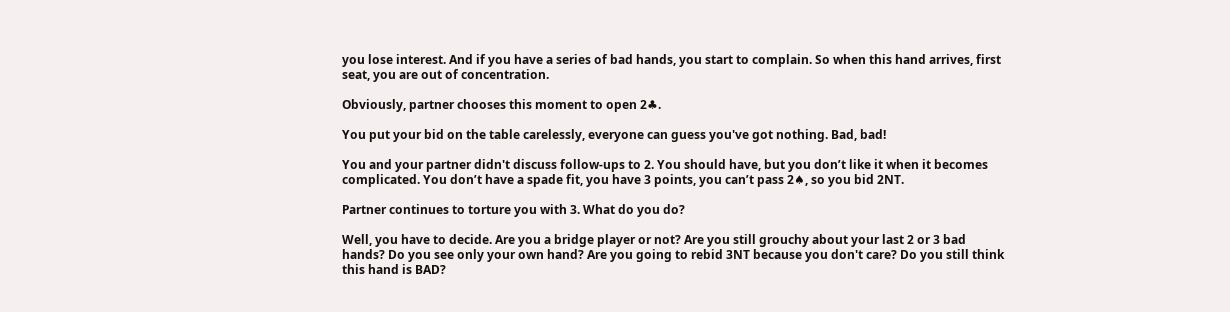you lose interest. And if you have a series of bad hands, you start to complain. So when this hand arrives, first seat, you are out of concentration.

Obviously, partner chooses this moment to open 2♣.

You put your bid on the table carelessly, everyone can guess you've got nothing. Bad, bad!

You and your partner didn't discuss follow-ups to 2. You should have, but you don’t like it when it becomes complicated. You don’t have a spade fit, you have 3 points, you can’t pass 2♠, so you bid 2NT.

Partner continues to torture you with 3. What do you do?

Well, you have to decide. Are you a bridge player or not? Are you still grouchy about your last 2 or 3 bad hands? Do you see only your own hand? Are you going to rebid 3NT because you don't care? Do you still think this hand is BAD?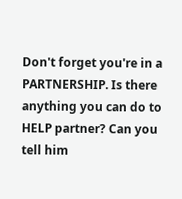Don't forget you're in a PARTNERSHIP. Is there anything you can do to HELP partner? Can you tell him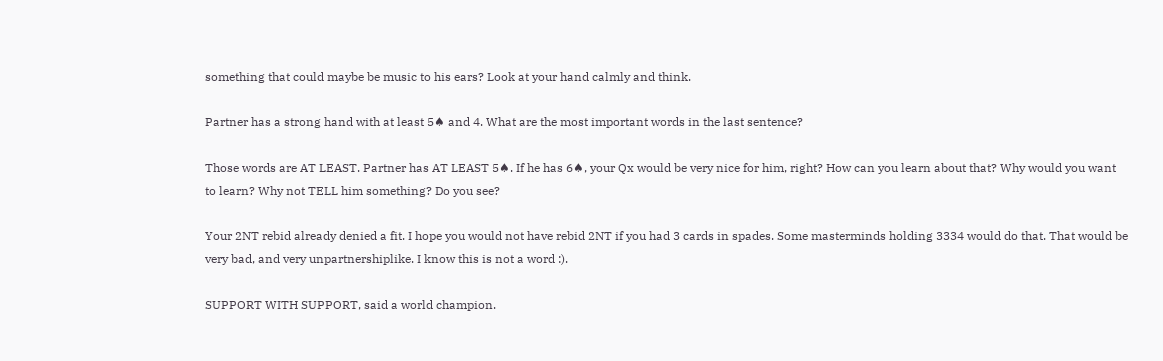something that could maybe be music to his ears? Look at your hand calmly and think.

Partner has a strong hand with at least 5♠ and 4. What are the most important words in the last sentence?

Those words are AT LEAST. Partner has AT LEAST 5♠. If he has 6♠, your Qx would be very nice for him, right? How can you learn about that? Why would you want to learn? Why not TELL him something? Do you see?

Your 2NT rebid already denied a fit. I hope you would not have rebid 2NT if you had 3 cards in spades. Some masterminds holding 3334 would do that. That would be very bad, and very unpartnershiplike. I know this is not a word :).

SUPPORT WITH SUPPORT, said a world champion.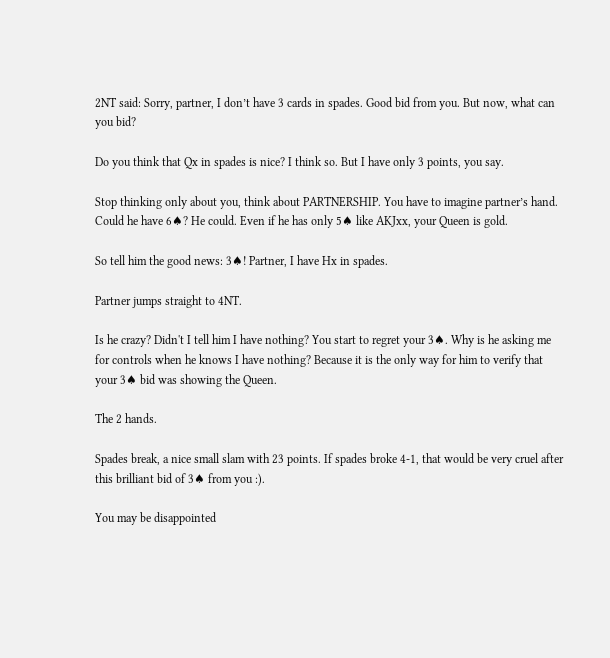2NT said: Sorry, partner, I don’t have 3 cards in spades. Good bid from you. But now, what can you bid?

Do you think that Qx in spades is nice? I think so. But I have only 3 points, you say.

Stop thinking only about you, think about PARTNERSHIP. You have to imagine partner’s hand. Could he have 6♠? He could. Even if he has only 5♠ like AKJxx, your Queen is gold.

So tell him the good news: 3♠! Partner, I have Hx in spades.

Partner jumps straight to 4NT.

Is he crazy? Didn't I tell him I have nothing? You start to regret your 3♠. Why is he asking me for controls when he knows I have nothing? Because it is the only way for him to verify that your 3♠ bid was showing the Queen.

The 2 hands.

Spades break, a nice small slam with 23 points. If spades broke 4-1, that would be very cruel after this brilliant bid of 3♠ from you :).

You may be disappointed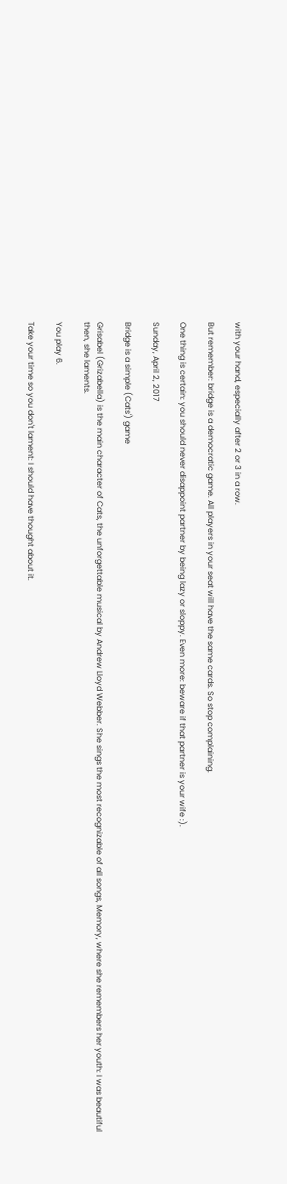with your hand, especially after 2 or 3 in a row.

But remember: bridge is a democratic game. All players in your seat will have the same cards. So stop complaining.

One thing is certain: you should never disappoint partner by being lazy or sloppy. Even more: beware if that partner is your wife :).

Sunday, April 2, 2017

Bridge is a simple (Cats') game

Grisabel (Grizabella) is the main character of Cats, the unforgettable musical by Andrew Lloyd Webber. She sings the most recognizable of all songs, Memory, where she remembers her youth: I was beautiful then, she laments.

You play 6.

Take your time so you don't lament: I should have thought about it.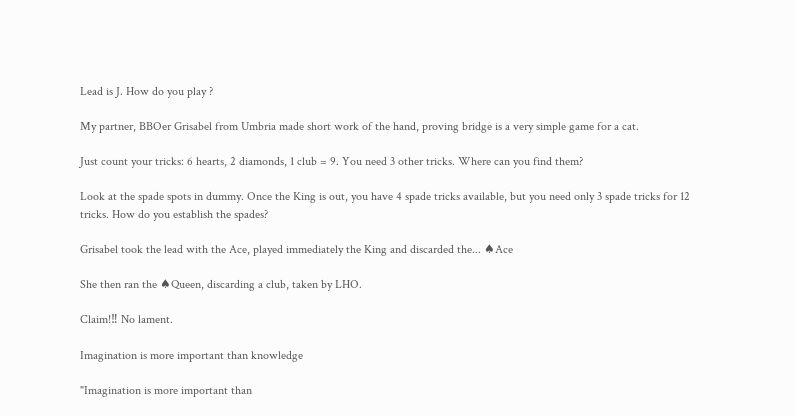Lead is J. How do you play ?

My partner, BBOer Grisabel from Umbria made short work of the hand, proving bridge is a very simple game for a cat.

Just count your tricks: 6 hearts, 2 diamonds, 1 club = 9. You need 3 other tricks. Where can you find them?

Look at the spade spots in dummy. Once the King is out, you have 4 spade tricks available, but you need only 3 spade tricks for 12 tricks. How do you establish the spades?

Grisabel took the lead with the Ace, played immediately the King and discarded the... ♠Ace

She then ran the ♠Queen, discarding a club, taken by LHO.

Claim!‼ No lament.

Imagination is more important than knowledge

"Imagination is more important than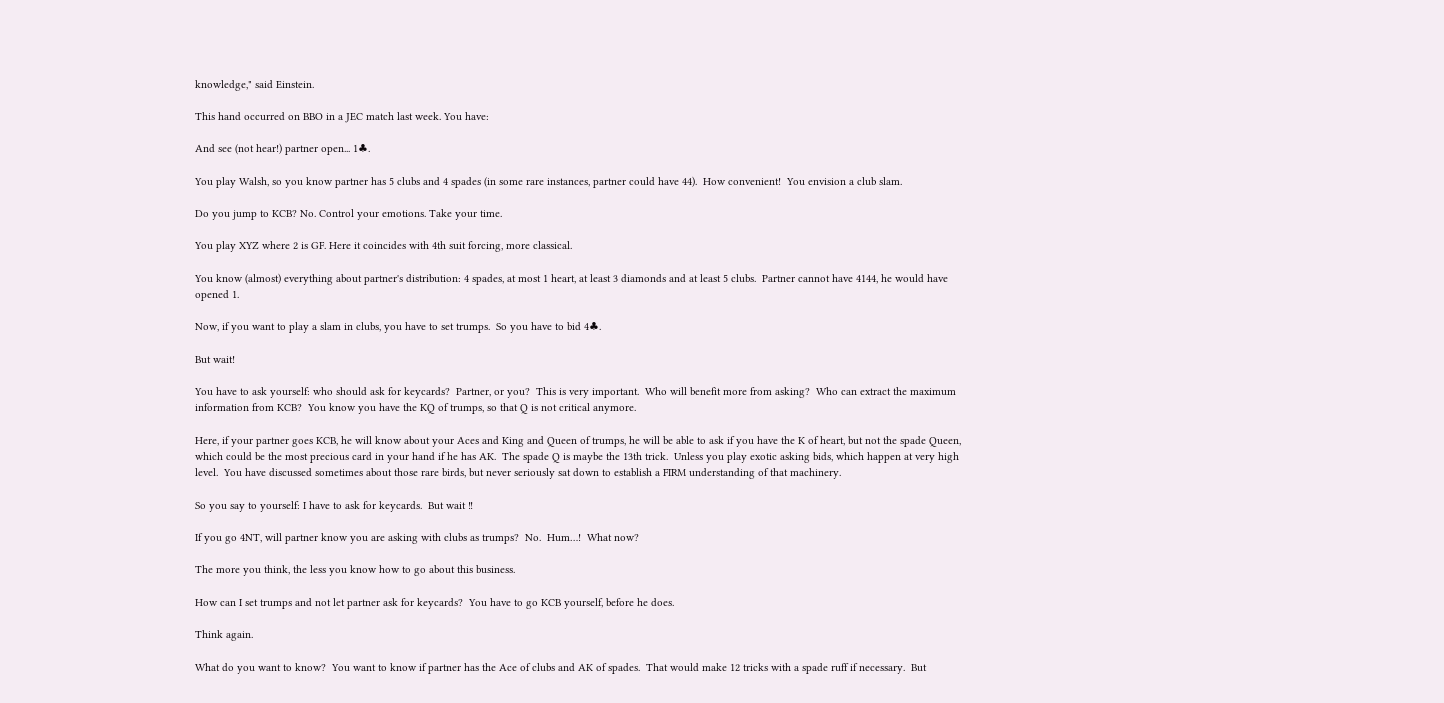knowledge," said Einstein.

This hand occurred on BBO in a JEC match last week. You have:

And see (not hear!) partner open... 1♣.

You play Walsh, so you know partner has 5 clubs and 4 spades (in some rare instances, partner could have 44).  How convenient!  You envision a club slam.

Do you jump to KCB? No. Control your emotions. Take your time.

You play XYZ where 2 is GF. Here it coincides with 4th suit forcing, more classical.

You know (almost) everything about partner's distribution: 4 spades, at most 1 heart, at least 3 diamonds and at least 5 clubs.  Partner cannot have 4144, he would have opened 1.

Now, if you want to play a slam in clubs, you have to set trumps.  So you have to bid 4♣.

But wait!

You have to ask yourself: who should ask for keycards?  Partner, or you?  This is very important.  Who will benefit more from asking?  Who can extract the maximum information from KCB?  You know you have the KQ of trumps, so that Q is not critical anymore.

Here, if your partner goes KCB, he will know about your Aces and King and Queen of trumps, he will be able to ask if you have the K of heart, but not the spade Queen, which could be the most precious card in your hand if he has AK.  The spade Q is maybe the 13th trick.  Unless you play exotic asking bids, which happen at very high level.  You have discussed sometimes about those rare birds, but never seriously sat down to establish a FIRM understanding of that machinery.

So you say to yourself: I have to ask for keycards.  But wait ‼

If you go 4NT, will partner know you are asking with clubs as trumps?  No.  Hum…!  What now?

The more you think, the less you know how to go about this business.

How can I set trumps and not let partner ask for keycards?  You have to go KCB yourself, before he does.

Think again.

What do you want to know?  You want to know if partner has the Ace of clubs and AK of spades.  That would make 12 tricks with a spade ruff if necessary.  But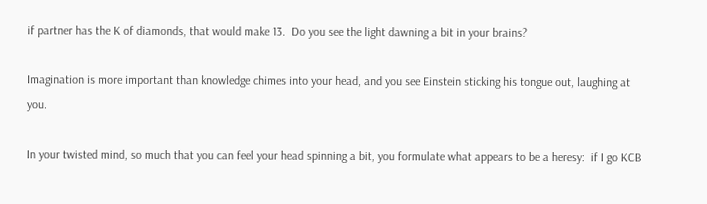if partner has the K of diamonds, that would make 13.  Do you see the light dawning a bit in your brains?

Imagination is more important than knowledge chimes into your head, and you see Einstein sticking his tongue out, laughing at you.

In your twisted mind, so much that you can feel your head spinning a bit, you formulate what appears to be a heresy:  if I go KCB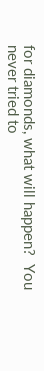for diamonds, what will happen?  You never tried to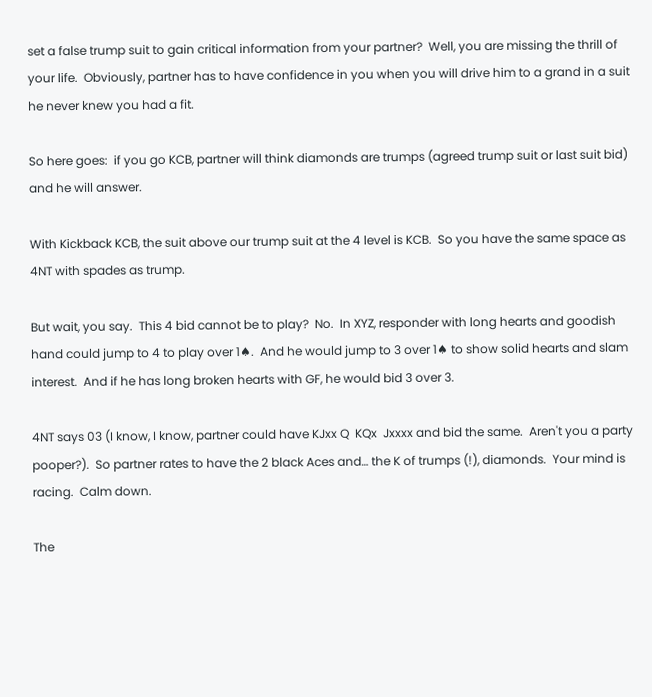set a false trump suit to gain critical information from your partner?  Well, you are missing the thrill of your life.  Obviously, partner has to have confidence in you when you will drive him to a grand in a suit he never knew you had a fit.

So here goes:  if you go KCB, partner will think diamonds are trumps (agreed trump suit or last suit bid) and he will answer.

With Kickback KCB, the suit above our trump suit at the 4 level is KCB.  So you have the same space as 4NT with spades as trump.

But wait, you say.  This 4 bid cannot be to play?  No.  In XYZ, responder with long hearts and goodish hand could jump to 4 to play over 1♠.  And he would jump to 3 over 1♠ to show solid hearts and slam interest.  And if he has long broken hearts with GF, he would bid 3 over 3.

4NT says 03 (I know, I know, partner could have KJxx Q  KQx  Jxxxx and bid the same.  Aren't you a party pooper?).  So partner rates to have the 2 black Aces and… the K of trumps (!), diamonds.  Your mind is racing.  Calm down.

The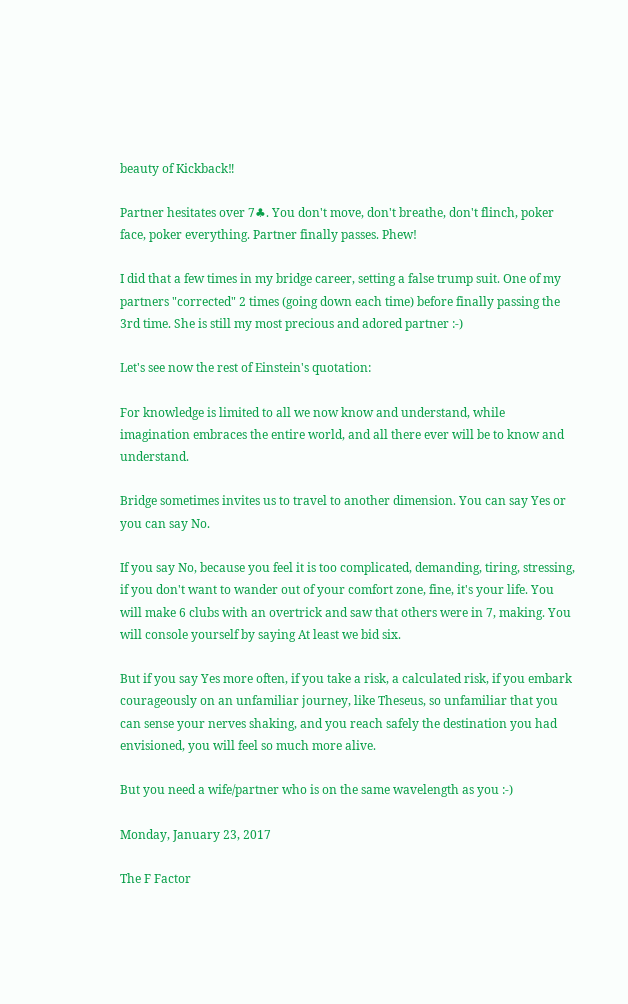beauty of Kickback‼

Partner hesitates over 7♣. You don't move, don't breathe, don't flinch, poker face, poker everything. Partner finally passes. Phew!

I did that a few times in my bridge career, setting a false trump suit. One of my partners "corrected" 2 times (going down each time) before finally passing the 3rd time. She is still my most precious and adored partner :-)

Let's see now the rest of Einstein's quotation:

For knowledge is limited to all we now know and understand, while imagination embraces the entire world, and all there ever will be to know and understand.

Bridge sometimes invites us to travel to another dimension. You can say Yes or you can say No.

If you say No, because you feel it is too complicated, demanding, tiring, stressing, if you don't want to wander out of your comfort zone, fine, it's your life. You will make 6 clubs with an overtrick and saw that others were in 7, making. You will console yourself by saying At least we bid six.

But if you say Yes more often, if you take a risk, a calculated risk, if you embark courageously on an unfamiliar journey, like Theseus, so unfamiliar that you can sense your nerves shaking, and you reach safely the destination you had envisioned, you will feel so much more alive.

But you need a wife/partner who is on the same wavelength as you :-)

Monday, January 23, 2017

The F Factor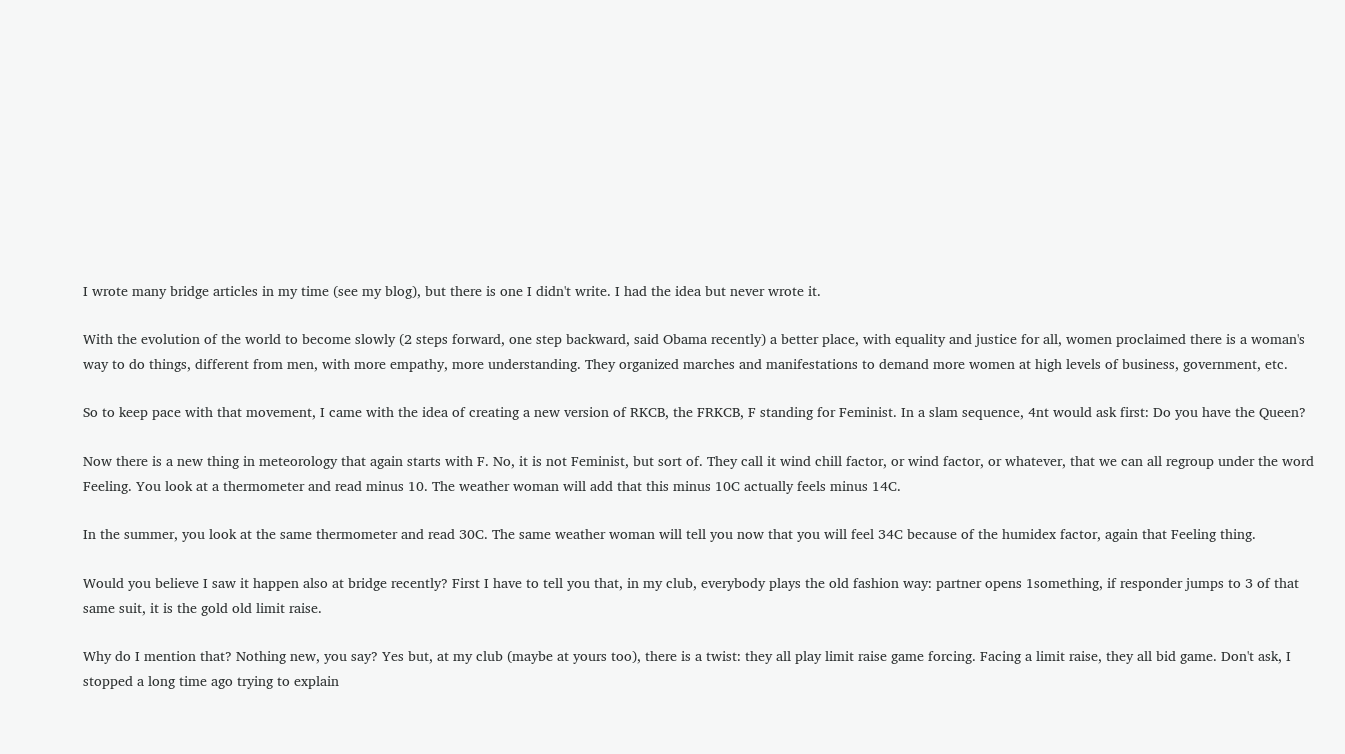I wrote many bridge articles in my time (see my blog), but there is one I didn't write. I had the idea but never wrote it.

With the evolution of the world to become slowly (2 steps forward, one step backward, said Obama recently) a better place, with equality and justice for all, women proclaimed there is a woman's way to do things, different from men, with more empathy, more understanding. They organized marches and manifestations to demand more women at high levels of business, government, etc.

So to keep pace with that movement, I came with the idea of creating a new version of RKCB, the FRKCB, F standing for Feminist. In a slam sequence, 4nt would ask first: Do you have the Queen?

Now there is a new thing in meteorology that again starts with F. No, it is not Feminist, but sort of. They call it wind chill factor, or wind factor, or whatever, that we can all regroup under the word Feeling. You look at a thermometer and read minus 10. The weather woman will add that this minus 10C actually feels minus 14C.

In the summer, you look at the same thermometer and read 30C. The same weather woman will tell you now that you will feel 34C because of the humidex factor, again that Feeling thing.

Would you believe I saw it happen also at bridge recently? First I have to tell you that, in my club, everybody plays the old fashion way: partner opens 1something, if responder jumps to 3 of that same suit, it is the gold old limit raise.

Why do I mention that? Nothing new, you say? Yes but, at my club (maybe at yours too), there is a twist: they all play limit raise game forcing. Facing a limit raise, they all bid game. Don't ask, I stopped a long time ago trying to explain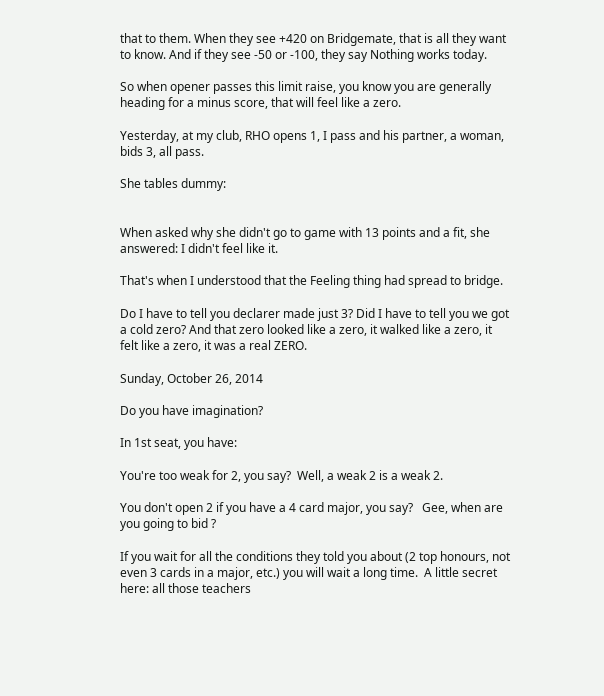that to them. When they see +420 on Bridgemate, that is all they want to know. And if they see -50 or -100, they say Nothing works today.

So when opener passes this limit raise, you know you are generally heading for a minus score, that will feel like a zero.

Yesterday, at my club, RHO opens 1, I pass and his partner, a woman, bids 3, all pass.

She tables dummy:


When asked why she didn't go to game with 13 points and a fit, she answered: I didn't feel like it.

That's when I understood that the Feeling thing had spread to bridge.

Do I have to tell you declarer made just 3? Did I have to tell you we got a cold zero? And that zero looked like a zero, it walked like a zero, it felt like a zero, it was a real ZERO.

Sunday, October 26, 2014

Do you have imagination?

In 1st seat, you have:

You're too weak for 2, you say?  Well, a weak 2 is a weak 2.

You don't open 2 if you have a 4 card major, you say?   Gee, when are you going to bid ?

If you wait for all the conditions they told you about (2 top honours, not even 3 cards in a major, etc.) you will wait a long time.  A little secret here: all those teachers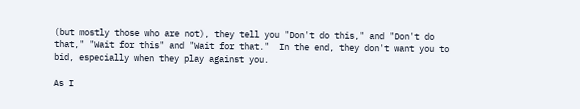(but mostly those who are not), they tell you "Don't do this," and "Don't do that," "Wait for this" and "Wait for that."  In the end, they don't want you to bid, especially when they play against you.

As I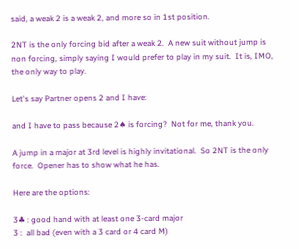said, a weak 2 is a weak 2, and more so in 1st position.

2NT is the only forcing bid after a weak 2.  A new suit without jump is non forcing, simply saying I would prefer to play in my suit.  It is, IMO, the only way to play.

Let's say Partner opens 2 and I have:

and I have to pass because 2♠ is forcing?  Not for me, thank you.

A jump in a major at 3rd level is highly invitational.  So 2NT is the only force.  Opener has to show what he has.

Here are the options:

3♣ : good hand with at least one 3-card major
3 :  all bad (even with a 3 card or 4 card M)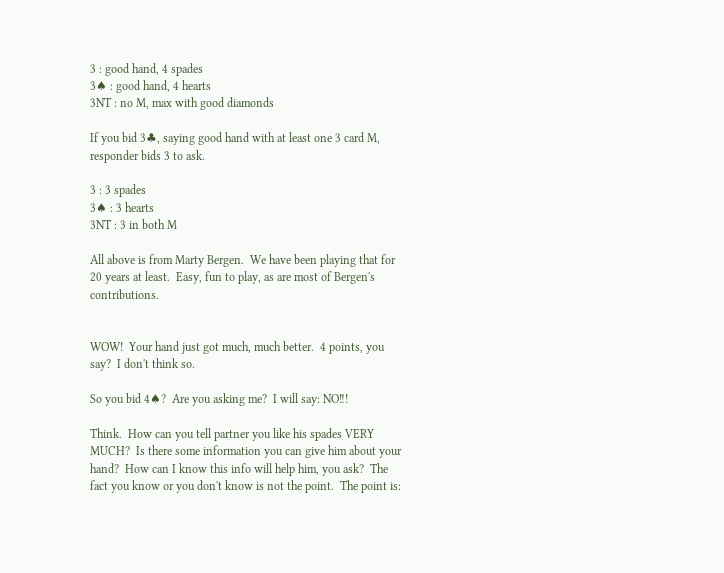3 : good hand, 4 spades
3♠ : good hand, 4 hearts
3NT : no M, max with good diamonds

If you bid 3♣, saying good hand with at least one 3 card M, responder bids 3 to ask.

3 : 3 spades
3♠ : 3 hearts
3NT : 3 in both M

All above is from Marty Bergen.  We have been playing that for 20 years at least.  Easy, fun to play, as are most of Bergen's contributions.


WOW!  Your hand just got much, much better.  4 points, you say?  I don't think so.

So you bid 4♠?  Are you asking me?  I will say: NO‼!

Think.  How can you tell partner you like his spades VERY MUCH?  Is there some information you can give him about your hand?  How can I know this info will help him, you ask?  The fact you know or you don't know is not the point.  The point is: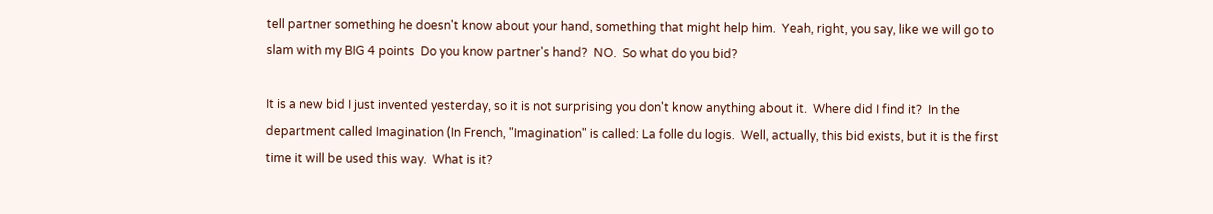tell partner something he doesn't know about your hand, something that might help him.  Yeah, right, you say, like we will go to slam with my BIG 4 points  Do you know partner's hand?  NO.  So what do you bid?

It is a new bid I just invented yesterday, so it is not surprising you don't know anything about it.  Where did I find it?  In the department called Imagination (In French, "Imagination" is called: La folle du logis.  Well, actually, this bid exists, but it is the first time it will be used this way.  What is it?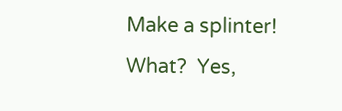Make a splinter!  What?  Yes,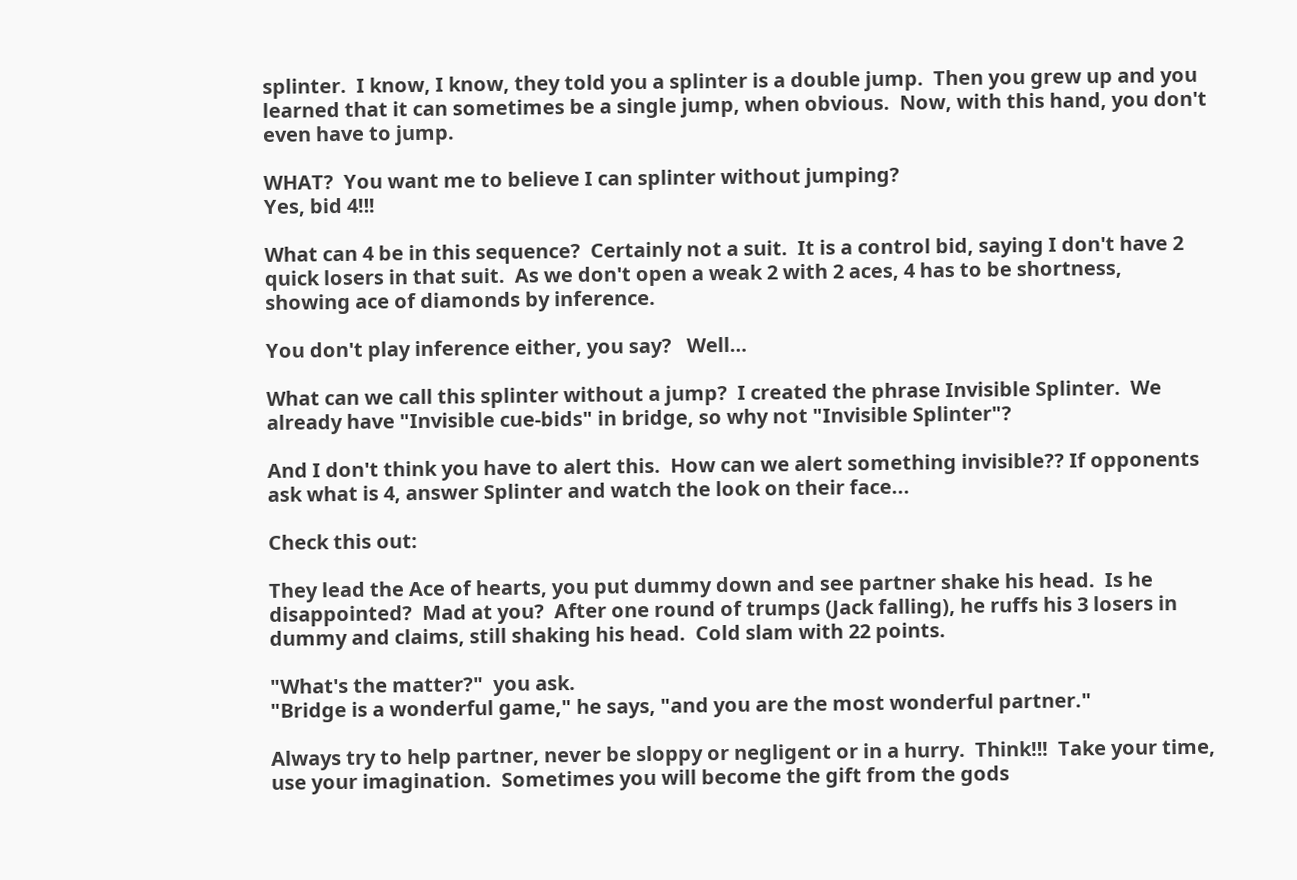splinter.  I know, I know, they told you a splinter is a double jump.  Then you grew up and you learned that it can sometimes be a single jump, when obvious.  Now, with this hand, you don't even have to jump.

WHAT?  You want me to believe I can splinter without jumping?
Yes, bid 4‼!

What can 4 be in this sequence?  Certainly not a suit.  It is a control bid, saying I don't have 2 quick losers in that suit.  As we don't open a weak 2 with 2 aces, 4 has to be shortness, showing ace of diamonds by inference.

You don't play inference either, you say?   Well…

What can we call this splinter without a jump?  I created the phrase Invisible Splinter.  We already have "Invisible cue-bids" in bridge, so why not "Invisible Splinter"?

And I don't think you have to alert this.  How can we alert something invisible?? If opponents ask what is 4, answer Splinter and watch the look on their face...

Check this out:

They lead the Ace of hearts, you put dummy down and see partner shake his head.  Is he disappointed?  Mad at you?  After one round of trumps (Jack falling), he ruffs his 3 losers in dummy and claims, still shaking his head.  Cold slam with 22 points.

"What's the matter?"  you ask.
"Bridge is a wonderful game," he says, "and you are the most wonderful partner."

Always try to help partner, never be sloppy or negligent or in a hurry.  Think‼!  Take your time, use your imagination.  Sometimes you will become the gift from the gods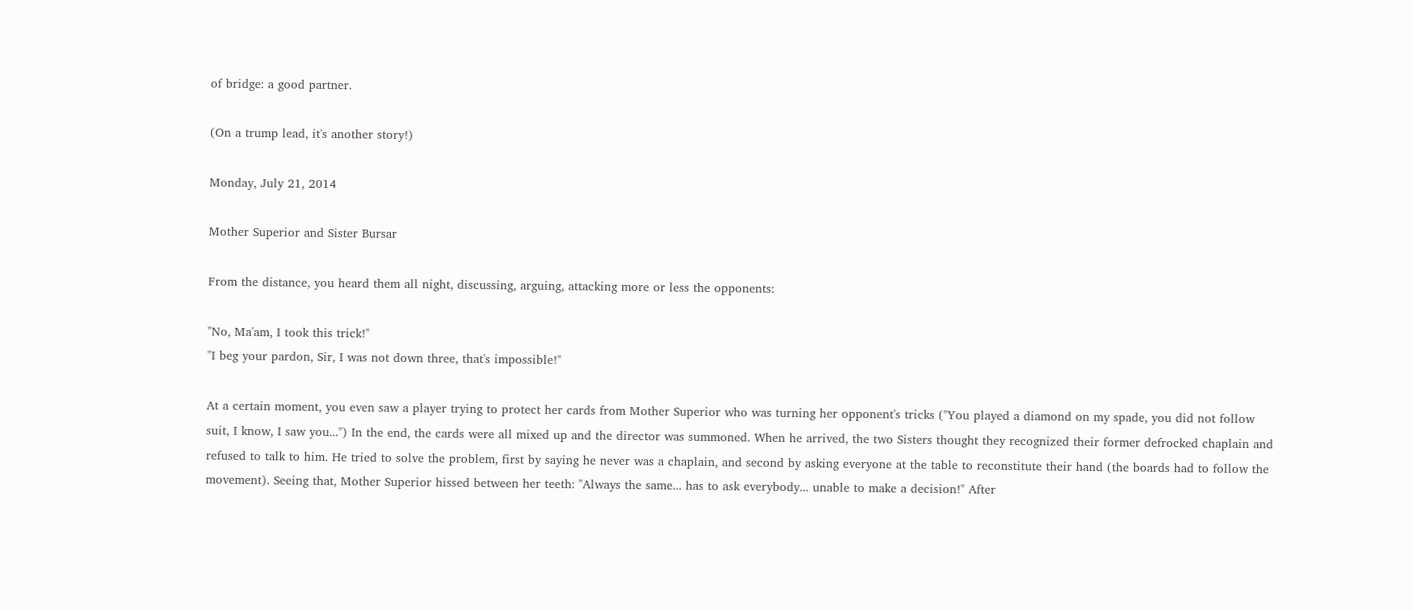of bridge: a good partner.

(On a trump lead, it's another story!)

Monday, July 21, 2014

Mother Superior and Sister Bursar

From the distance, you heard them all night, discussing, arguing, attacking more or less the opponents:

"No, Ma'am, I took this trick!"
"I beg your pardon, Sir, I was not down three, that's impossible!"

At a certain moment, you even saw a player trying to protect her cards from Mother Superior who was turning her opponent's tricks ("You played a diamond on my spade, you did not follow suit, I know, I saw you...") In the end, the cards were all mixed up and the director was summoned. When he arrived, the two Sisters thought they recognized their former defrocked chaplain and refused to talk to him. He tried to solve the problem, first by saying he never was a chaplain, and second by asking everyone at the table to reconstitute their hand (the boards had to follow the movement). Seeing that, Mother Superior hissed between her teeth: "Always the same... has to ask everybody... unable to make a decision!" After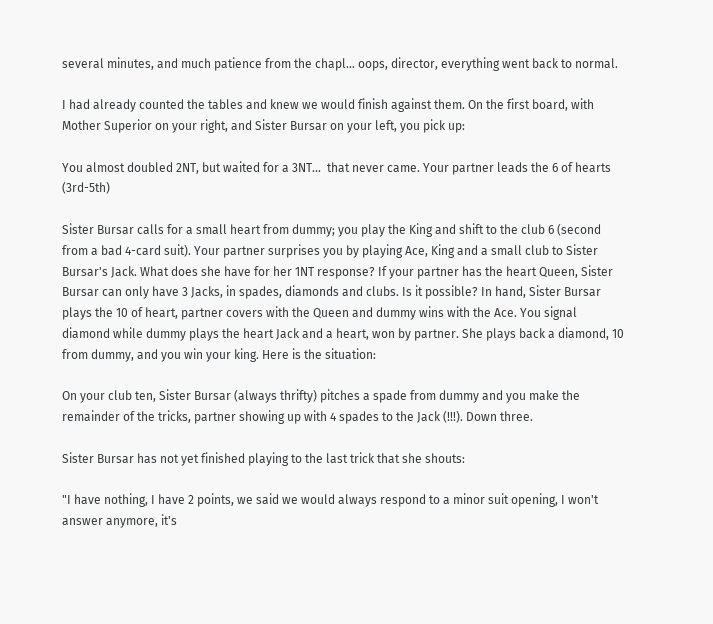several minutes, and much patience from the chapl... oops, director, everything went back to normal.

I had already counted the tables and knew we would finish against them. On the first board, with Mother Superior on your right, and Sister Bursar on your left, you pick up:

You almost doubled 2NT, but waited for a 3NT...  that never came. Your partner leads the 6 of hearts (3rd-5th)

Sister Bursar calls for a small heart from dummy; you play the King and shift to the club 6 (second from a bad 4-card suit). Your partner surprises you by playing Ace, King and a small club to Sister Bursar's Jack. What does she have for her 1NT response? If your partner has the heart Queen, Sister Bursar can only have 3 Jacks, in spades, diamonds and clubs. Is it possible? In hand, Sister Bursar plays the 10 of heart, partner covers with the Queen and dummy wins with the Ace. You signal diamond while dummy plays the heart Jack and a heart, won by partner. She plays back a diamond, 10 from dummy, and you win your king. Here is the situation:

On your club ten, Sister Bursar (always thrifty) pitches a spade from dummy and you make the remainder of the tricks, partner showing up with 4 spades to the Jack (!!!). Down three.

Sister Bursar has not yet finished playing to the last trick that she shouts:

"I have nothing, I have 2 points, we said we would always respond to a minor suit opening, I won't answer anymore, it's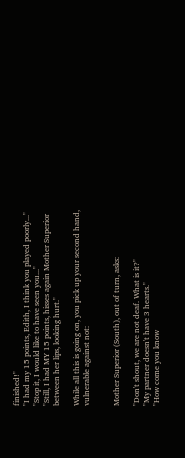finished!"
"I had my 15 points, Edith, I think you played poorly..."
"Stop it, I would like to have seen you..."
"Still, I had MY 15 points, hisses again Mother Superior between her lips, looking hurt."

While all this is going on, you pick up your second hand, vulnerable against not:


Mother Superior (South), out of turn, asks:

"Don't shout, we are not deaf. What is it?"
"My partner doesn't have 3 hearts."
"How come you know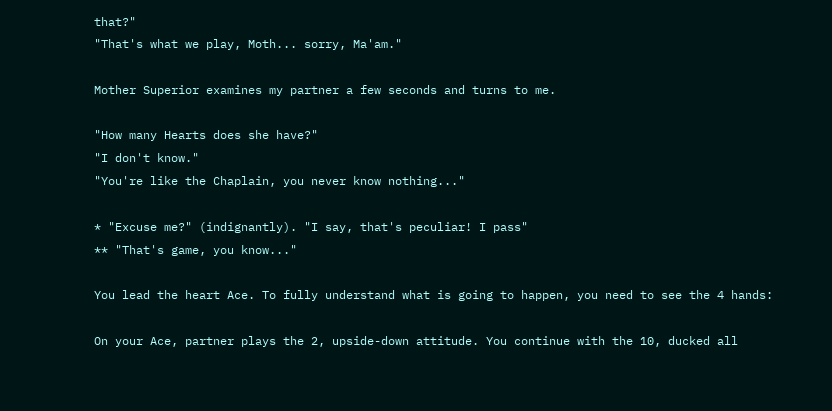that?"
"That's what we play, Moth... sorry, Ma'am."

Mother Superior examines my partner a few seconds and turns to me.

"How many Hearts does she have?"
"I don't know."
"You're like the Chaplain, you never know nothing..."

* "Excuse me?" (indignantly). "I say, that's peculiar! I pass"
** "That's game, you know..."

You lead the heart Ace. To fully understand what is going to happen, you need to see the 4 hands:

On your Ace, partner plays the 2, upside-down attitude. You continue with the 10, ducked all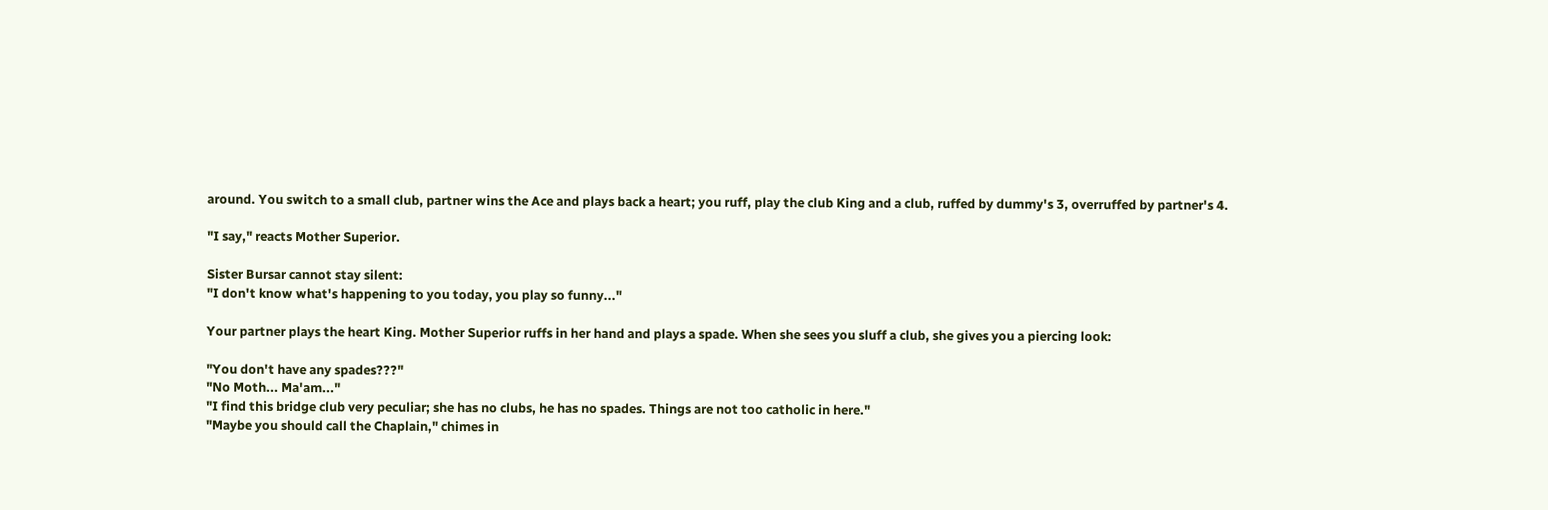around. You switch to a small club, partner wins the Ace and plays back a heart; you ruff, play the club King and a club, ruffed by dummy's 3, overruffed by partner's 4.

"I say," reacts Mother Superior.

Sister Bursar cannot stay silent:
"I don't know what's happening to you today, you play so funny..."

Your partner plays the heart King. Mother Superior ruffs in her hand and plays a spade. When she sees you sluff a club, she gives you a piercing look:

"You don't have any spades???"
"No Moth... Ma'am..."
"I find this bridge club very peculiar; she has no clubs, he has no spades. Things are not too catholic in here."
"Maybe you should call the Chaplain," chimes in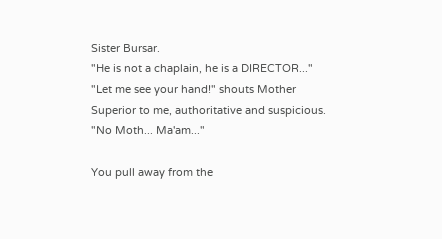Sister Bursar.
"He is not a chaplain, he is a DIRECTOR..."
"Let me see your hand!" shouts Mother Superior to me, authoritative and suspicious.
"No Moth... Ma'am..."

You pull away from the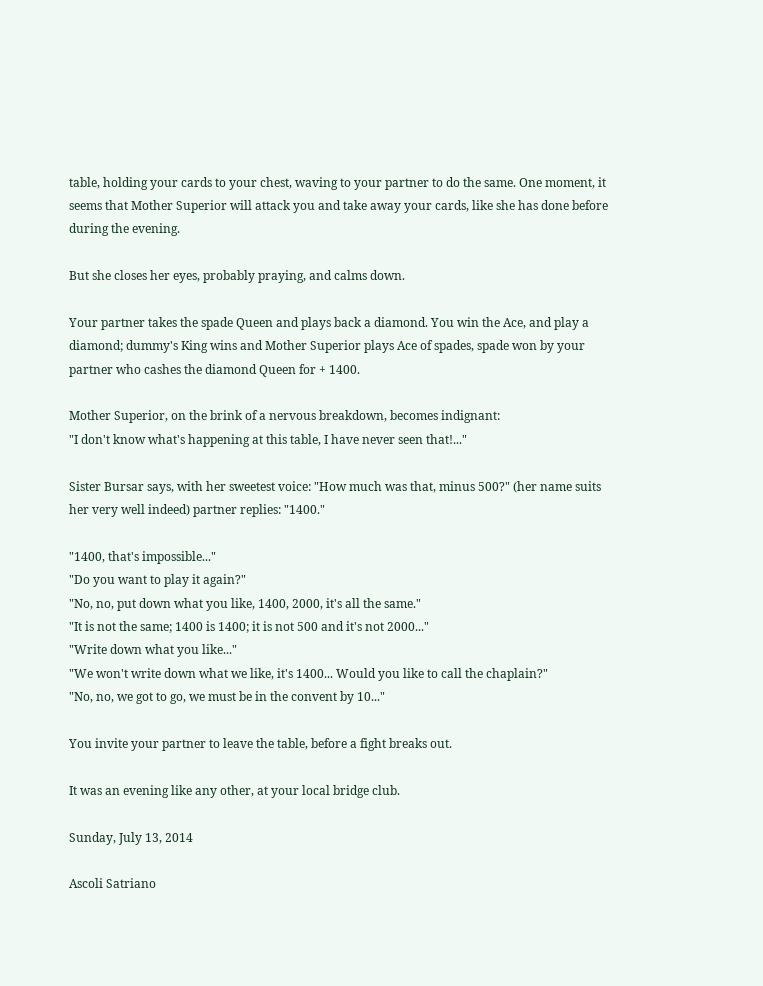table, holding your cards to your chest, waving to your partner to do the same. One moment, it seems that Mother Superior will attack you and take away your cards, like she has done before during the evening.

But she closes her eyes, probably praying, and calms down.

Your partner takes the spade Queen and plays back a diamond. You win the Ace, and play a diamond; dummy's King wins and Mother Superior plays Ace of spades, spade won by your partner who cashes the diamond Queen for + 1400.

Mother Superior, on the brink of a nervous breakdown, becomes indignant:
"I don't know what's happening at this table, I have never seen that!..."

Sister Bursar says, with her sweetest voice: "How much was that, minus 500?" (her name suits her very well indeed) partner replies: "1400."

"1400, that's impossible..."
"Do you want to play it again?"
"No, no, put down what you like, 1400, 2000, it's all the same."
"It is not the same; 1400 is 1400; it is not 500 and it's not 2000..."
"Write down what you like..."
"We won't write down what we like, it's 1400... Would you like to call the chaplain?"
"No, no, we got to go, we must be in the convent by 10..."

You invite your partner to leave the table, before a fight breaks out.

It was an evening like any other, at your local bridge club.

Sunday, July 13, 2014

Ascoli Satriano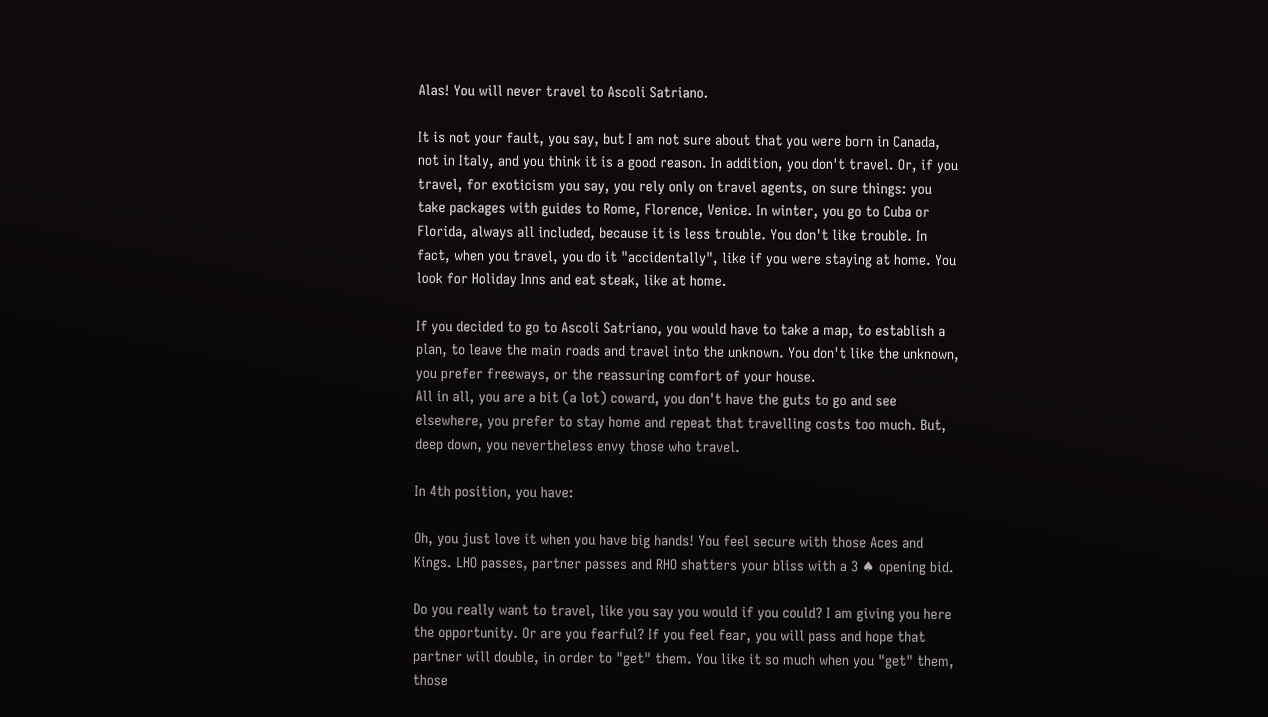Alas! You will never travel to Ascoli Satriano.

It is not your fault, you say, but I am not sure about that you were born in Canada, not in Italy, and you think it is a good reason. In addition, you don't travel. Or, if you travel, for exoticism you say, you rely only on travel agents, on sure things: you take packages with guides to Rome, Florence, Venice. In winter, you go to Cuba or Florida, always all included, because it is less trouble. You don't like trouble. In fact, when you travel, you do it "accidentally", like if you were staying at home. You look for Holiday Inns and eat steak, like at home.

If you decided to go to Ascoli Satriano, you would have to take a map, to establish a plan, to leave the main roads and travel into the unknown. You don't like the unknown, you prefer freeways, or the reassuring comfort of your house.
All in all, you are a bit (a lot) coward, you don't have the guts to go and see elsewhere, you prefer to stay home and repeat that travelling costs too much. But, deep down, you nevertheless envy those who travel.

In 4th position, you have:

Oh, you just love it when you have big hands! You feel secure with those Aces and Kings. LHO passes, partner passes and RHO shatters your bliss with a 3 ♠ opening bid.

Do you really want to travel, like you say you would if you could? I am giving you here the opportunity. Or are you fearful? If you feel fear, you will pass and hope that partner will double, in order to "get" them. You like it so much when you "get" them, those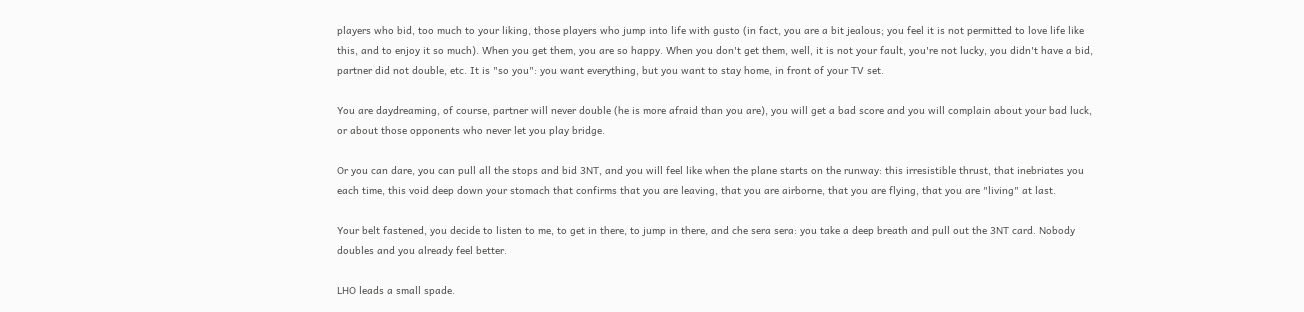players who bid, too much to your liking, those players who jump into life with gusto (in fact, you are a bit jealous; you feel it is not permitted to love life like this, and to enjoy it so much). When you get them, you are so happy. When you don't get them, well, it is not your fault, you're not lucky, you didn't have a bid, partner did not double, etc. It is "so you": you want everything, but you want to stay home, in front of your TV set.

You are daydreaming, of course, partner will never double (he is more afraid than you are), you will get a bad score and you will complain about your bad luck, or about those opponents who never let you play bridge.

Or you can dare, you can pull all the stops and bid 3NT, and you will feel like when the plane starts on the runway: this irresistible thrust, that inebriates you each time, this void deep down your stomach that confirms that you are leaving, that you are airborne, that you are flying, that you are "living" at last.

Your belt fastened, you decide to listen to me, to get in there, to jump in there, and che sera sera: you take a deep breath and pull out the 3NT card. Nobody doubles and you already feel better.

LHO leads a small spade.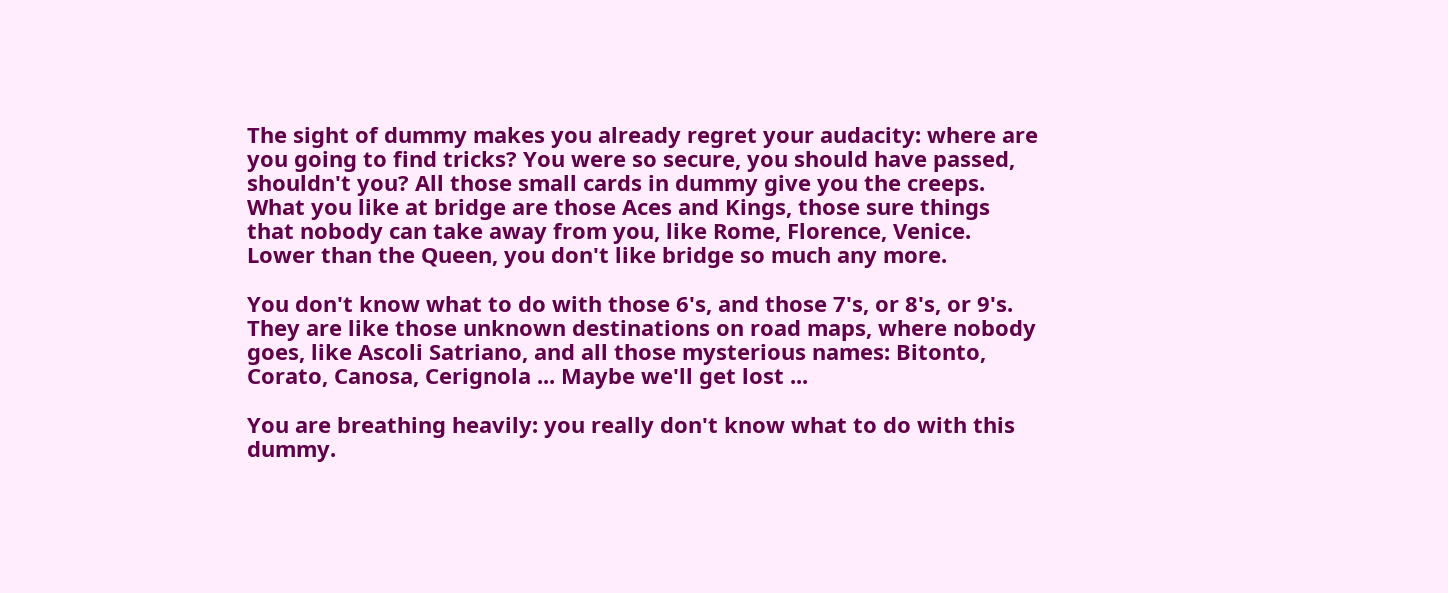The sight of dummy makes you already regret your audacity: where are you going to find tricks? You were so secure, you should have passed, shouldn't you? All those small cards in dummy give you the creeps. What you like at bridge are those Aces and Kings, those sure things that nobody can take away from you, like Rome, Florence, Venice. Lower than the Queen, you don't like bridge so much any more.

You don't know what to do with those 6's, and those 7's, or 8's, or 9's. They are like those unknown destinations on road maps, where nobody goes, like Ascoli Satriano, and all those mysterious names: Bitonto, Corato, Canosa, Cerignola ... Maybe we'll get lost ...

You are breathing heavily: you really don't know what to do with this dummy.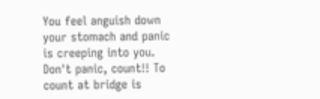You feel anguish down your stomach and panic is creeping into you. Don't panic, count!! To count at bridge is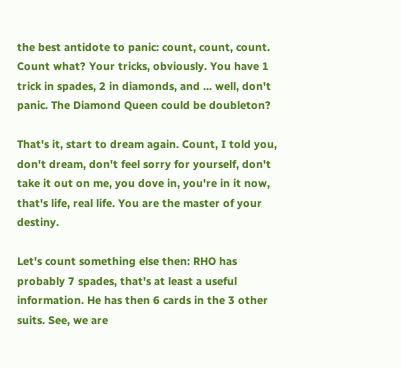the best antidote to panic: count, count, count. Count what? Your tricks, obviously. You have 1 trick in spades, 2 in diamonds, and ... well, don't panic. The Diamond Queen could be doubleton?

That's it, start to dream again. Count, I told you, don't dream, don't feel sorry for yourself, don't take it out on me, you dove in, you're in it now, that's life, real life. You are the master of your destiny.

Let's count something else then: RHO has probably 7 spades, that's at least a useful information. He has then 6 cards in the 3 other suits. See, we are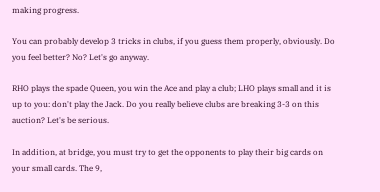making progress.

You can probably develop 3 tricks in clubs, if you guess them properly, obviously. Do you feel better? No? Let's go anyway.

RHO plays the spade Queen, you win the Ace and play a club; LHO plays small and it is up to you: don't play the Jack. Do you really believe clubs are breaking 3-3 on this auction? Let's be serious.

In addition, at bridge, you must try to get the opponents to play their big cards on your small cards. The 9,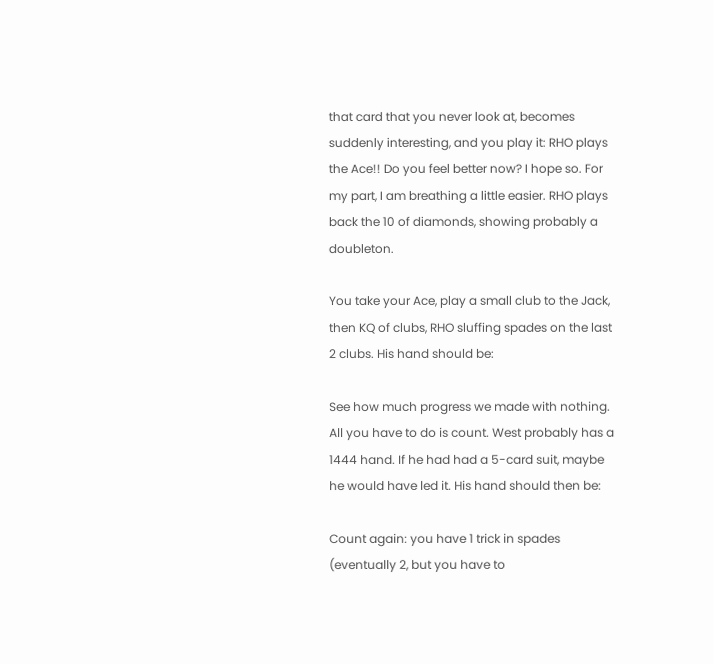that card that you never look at, becomes suddenly interesting, and you play it: RHO plays the Ace!! Do you feel better now? I hope so. For my part, I am breathing a little easier. RHO plays back the 10 of diamonds, showing probably a doubleton.

You take your Ace, play a small club to the Jack, then KQ of clubs, RHO sluffing spades on the last 2 clubs. His hand should be:

See how much progress we made with nothing. All you have to do is count. West probably has a 1444 hand. If he had had a 5-card suit, maybe he would have led it. His hand should then be:

Count again: you have 1 trick in spades (eventually 2, but you have to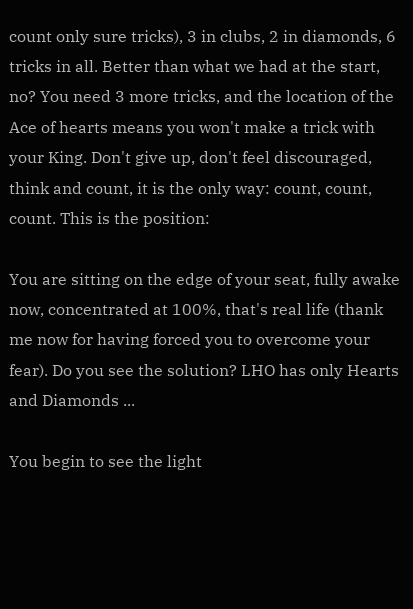count only sure tricks), 3 in clubs, 2 in diamonds, 6 tricks in all. Better than what we had at the start, no? You need 3 more tricks, and the location of the Ace of hearts means you won't make a trick with your King. Don't give up, don't feel discouraged, think and count, it is the only way: count, count, count. This is the position:

You are sitting on the edge of your seat, fully awake now, concentrated at 100%, that's real life (thank me now for having forced you to overcome your fear). Do you see the solution? LHO has only Hearts and Diamonds ...

You begin to see the light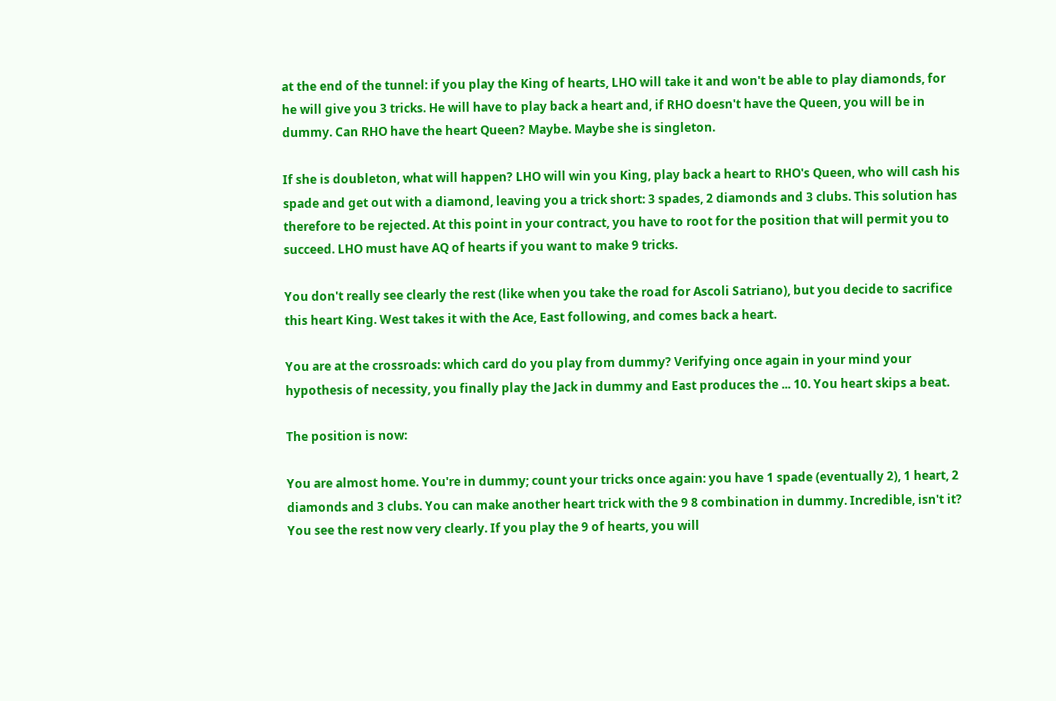at the end of the tunnel: if you play the King of hearts, LHO will take it and won't be able to play diamonds, for he will give you 3 tricks. He will have to play back a heart and, if RHO doesn't have the Queen, you will be in dummy. Can RHO have the heart Queen? Maybe. Maybe she is singleton.

If she is doubleton, what will happen? LHO will win you King, play back a heart to RHO's Queen, who will cash his spade and get out with a diamond, leaving you a trick short: 3 spades, 2 diamonds and 3 clubs. This solution has therefore to be rejected. At this point in your contract, you have to root for the position that will permit you to succeed. LHO must have AQ of hearts if you want to make 9 tricks.

You don't really see clearly the rest (like when you take the road for Ascoli Satriano), but you decide to sacrifice this heart King. West takes it with the Ace, East following, and comes back a heart.

You are at the crossroads: which card do you play from dummy? Verifying once again in your mind your hypothesis of necessity, you finally play the Jack in dummy and East produces the ... 10. You heart skips a beat.

The position is now:

You are almost home. You're in dummy; count your tricks once again: you have 1 spade (eventually 2), 1 heart, 2 diamonds and 3 clubs. You can make another heart trick with the 9 8 combination in dummy. Incredible, isn't it?
You see the rest now very clearly. If you play the 9 of hearts, you will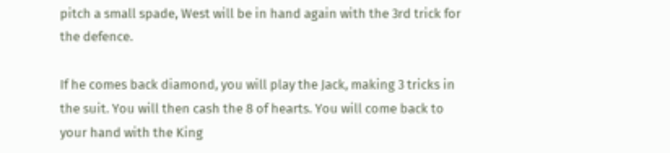pitch a small spade, West will be in hand again with the 3rd trick for the defence.

If he comes back diamond, you will play the Jack, making 3 tricks in the suit. You will then cash the 8 of hearts. You will come back to your hand with the King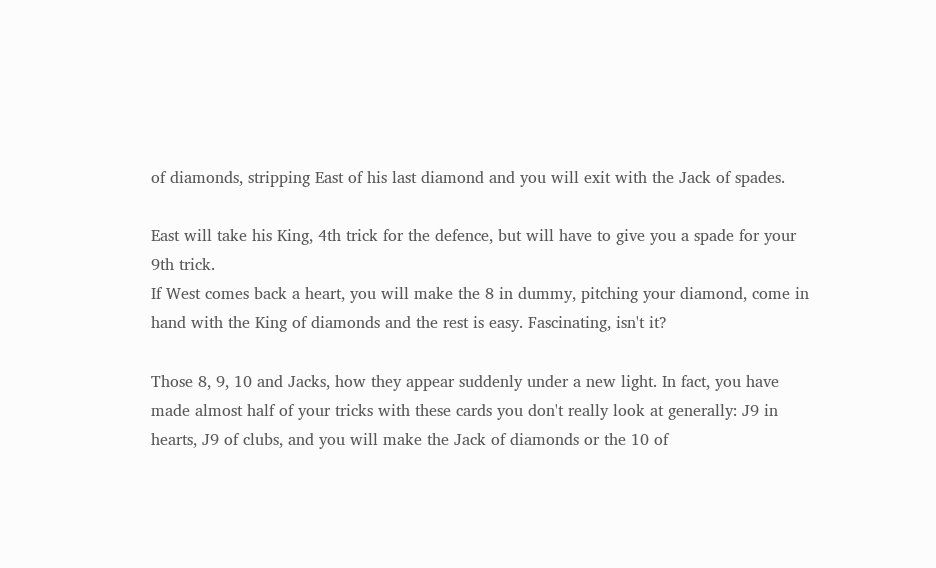of diamonds, stripping East of his last diamond and you will exit with the Jack of spades.

East will take his King, 4th trick for the defence, but will have to give you a spade for your 9th trick.
If West comes back a heart, you will make the 8 in dummy, pitching your diamond, come in hand with the King of diamonds and the rest is easy. Fascinating, isn't it?

Those 8, 9, 10 and Jacks, how they appear suddenly under a new light. In fact, you have made almost half of your tricks with these cards you don't really look at generally: J9 in hearts, J9 of clubs, and you will make the Jack of diamonds or the 10 of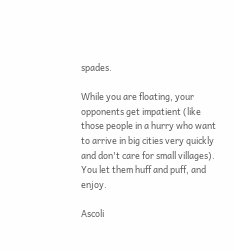spades.

While you are floating, your opponents get impatient (like those people in a hurry who want to arrive in big cities very quickly and don't care for small villages). You let them huff and puff, and enjoy.

Ascoli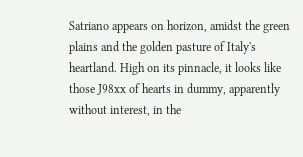Satriano appears on horizon, amidst the green plains and the golden pasture of Italy's heartland. High on its pinnacle, it looks like those J98xx of hearts in dummy, apparently without interest, in the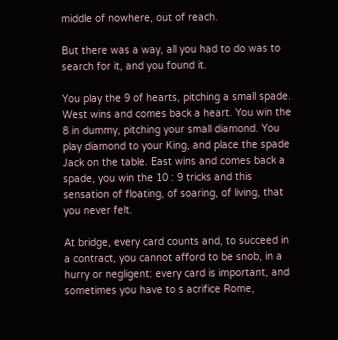middle of nowhere, out of reach.

But there was a way, all you had to do was to search for it, and you found it.

You play the 9 of hearts, pitching a small spade. West wins and comes back a heart. You win the 8 in dummy, pitching your small diamond. You play diamond to your King, and place the spade Jack on the table. East wins and comes back a spade, you win the 10 : 9 tricks and this sensation of floating, of soaring, of living, that you never felt.

At bridge, every card counts and, to succeed in a contract, you cannot afford to be snob, in a hurry or negligent: every card is important, and sometimes you have to s acrifice Rome,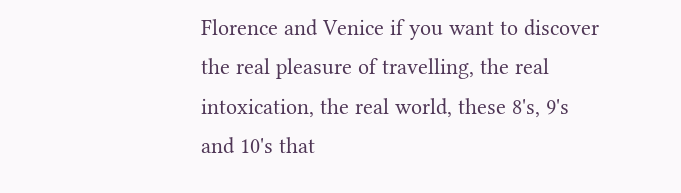Florence and Venice if you want to discover the real pleasure of travelling, the real intoxication, the real world, these 8's, 9's and 10's that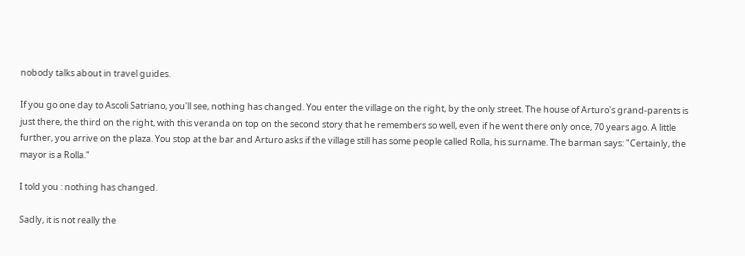nobody talks about in travel guides.

If you go one day to Ascoli Satriano, you'll see, nothing has changed. You enter the village on the right, by the only street. The house of Arturo's grand-parents is just there, the third on the right, with this veranda on top on the second story that he remembers so well, even if he went there only once, 70 years ago. A little further, you arrive on the plaza. You stop at the bar and Arturo asks if the village still has some people called Rolla, his surname. The barman says: "Certainly, the mayor is a Rolla."

I told you : nothing has changed.

Sadly, it is not really the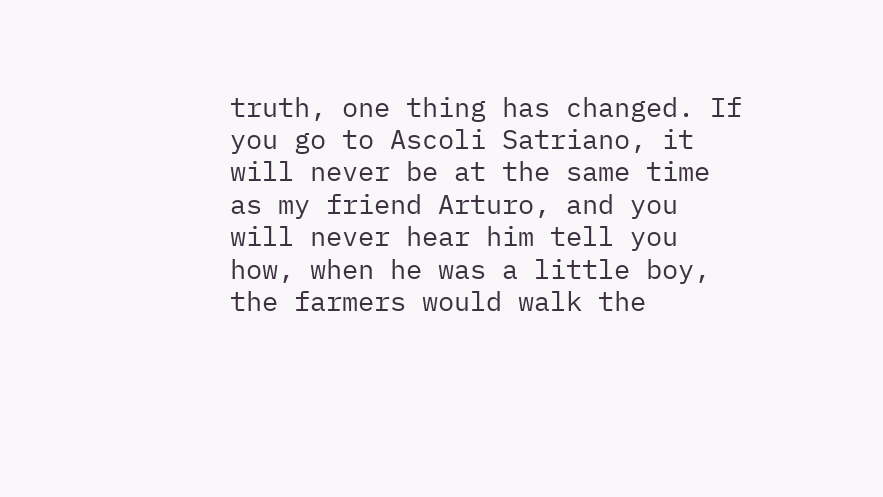truth, one thing has changed. If you go to Ascoli Satriano, it will never be at the same time as my friend Arturo, and you will never hear him tell you how, when he was a little boy, the farmers would walk the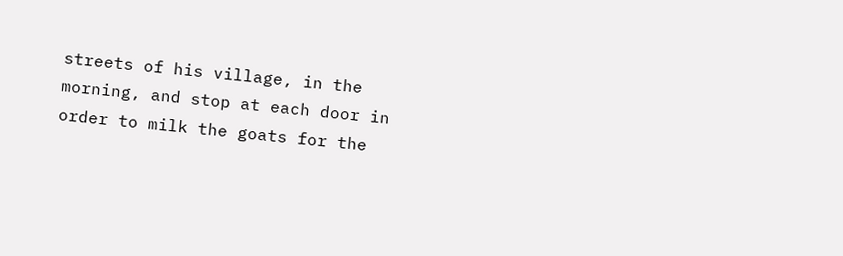streets of his village, in the morning, and stop at each door in order to milk the goats for the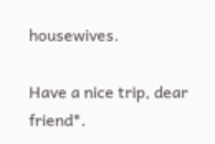housewives.

Have a nice trip, dear friend*.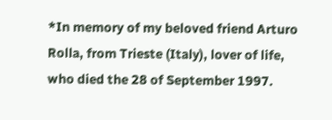*In memory of my beloved friend Arturo Rolla, from Trieste (Italy), lover of life, who died the 28 of September 1997.